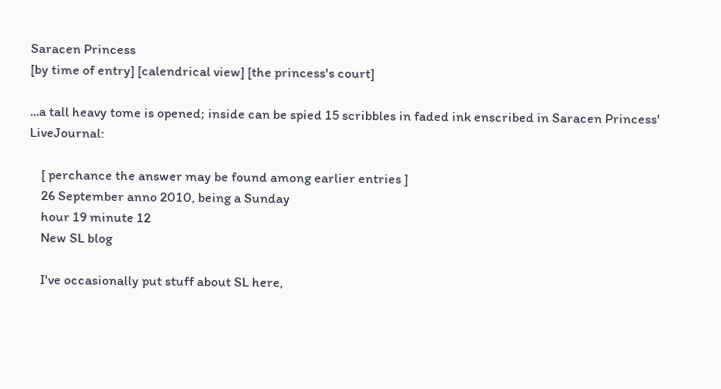Saracen Princess
[by time of entry] [calendrical view] [the princess's court]

...a tall heavy tome is opened; inside can be spied 15 scribbles in faded ink enscribed in Saracen Princess' LiveJournal:

    [ perchance the answer may be found among earlier entries ]
    26 September anno 2010, being a Sunday
    hour 19 minute 12
    New SL blog

    I've occasionally put stuff about SL here,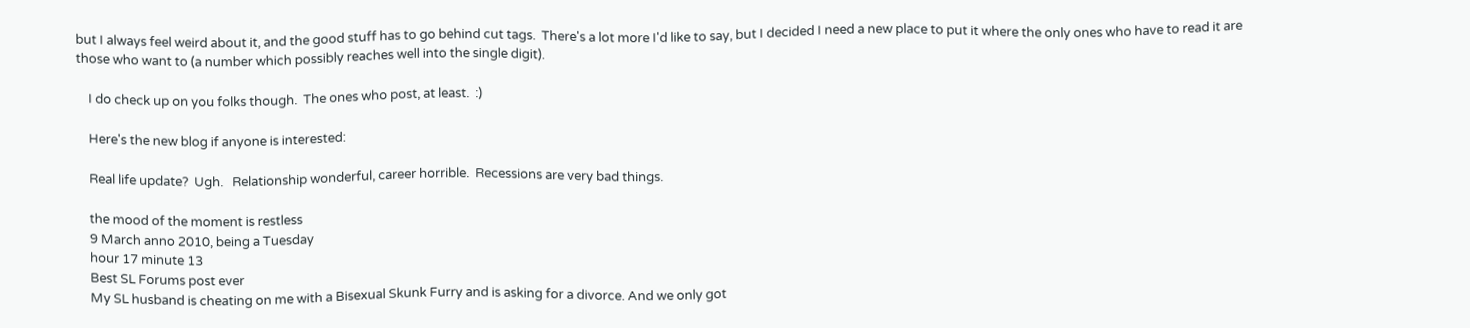but I always feel weird about it, and the good stuff has to go behind cut tags.  There's a lot more I'd like to say, but I decided I need a new place to put it where the only ones who have to read it are those who want to (a number which possibly reaches well into the single digit).

    I do check up on you folks though.  The ones who post, at least.  :)

    Here's the new blog if anyone is interested:

    Real life update?  Ugh.   Relationship wonderful, career horrible.  Recessions are very bad things.

    the mood of the moment is restless
    9 March anno 2010, being a Tuesday
    hour 17 minute 13
    Best SL Forums post ever
    My SL husband is cheating on me with a Bisexual Skunk Furry and is asking for a divorce. And we only got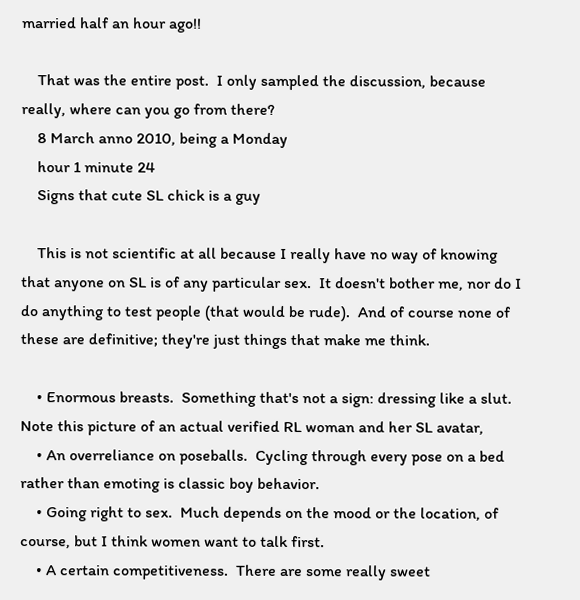married half an hour ago!!

    That was the entire post.  I only sampled the discussion, because really, where can you go from there?
    8 March anno 2010, being a Monday
    hour 1 minute 24
    Signs that cute SL chick is a guy

    This is not scientific at all because I really have no way of knowing that anyone on SL is of any particular sex.  It doesn't bother me, nor do I do anything to test people (that would be rude).  And of course none of these are definitive; they're just things that make me think.

    • Enormous breasts.  Something that's not a sign: dressing like a slut.  Note this picture of an actual verified RL woman and her SL avatar,
    • An overreliance on poseballs.  Cycling through every pose on a bed rather than emoting is classic boy behavior.
    • Going right to sex.  Much depends on the mood or the location, of course, but I think women want to talk first.
    • A certain competitiveness.  There are some really sweet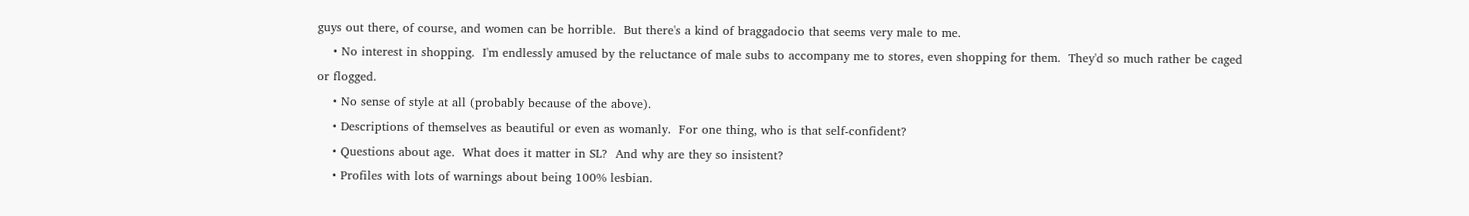guys out there, of course, and women can be horrible.  But there's a kind of braggadocio that seems very male to me.
    • No interest in shopping.  I'm endlessly amused by the reluctance of male subs to accompany me to stores, even shopping for them.  They'd so much rather be caged or flogged.
    • No sense of style at all (probably because of the above).
    • Descriptions of themselves as beautiful or even as womanly.  For one thing, who is that self-confident?
    • Questions about age.  What does it matter in SL?  And why are they so insistent?
    • Profiles with lots of warnings about being 100% lesbian.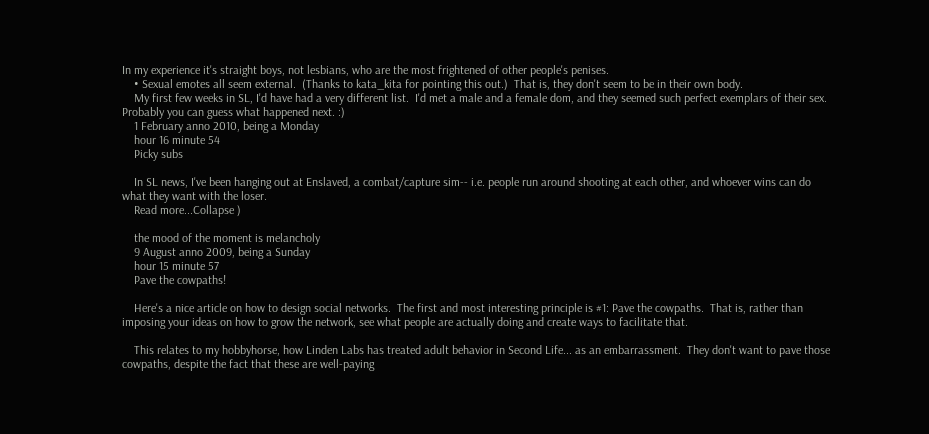In my experience it's straight boys, not lesbians, who are the most frightened of other people's penises.
    • Sexual emotes all seem external.  (Thanks to kata_kita for pointing this out.)  That is, they don't seem to be in their own body.
    My first few weeks in SL, I'd have had a very different list.  I'd met a male and a female dom, and they seemed such perfect exemplars of their sex.  Probably you can guess what happened next. :)
    1 February anno 2010, being a Monday
    hour 16 minute 54
    Picky subs

    In SL news, I've been hanging out at Enslaved, a combat/capture sim-- i.e. people run around shooting at each other, and whoever wins can do what they want with the loser.
    Read more...Collapse )

    the mood of the moment is melancholy
    9 August anno 2009, being a Sunday
    hour 15 minute 57
    Pave the cowpaths!

    Here's a nice article on how to design social networks.  The first and most interesting principle is #1: Pave the cowpaths.  That is, rather than imposing your ideas on how to grow the network, see what people are actually doing and create ways to facilitate that.

    This relates to my hobbyhorse, how Linden Labs has treated adult behavior in Second Life... as an embarrassment.  They don't want to pave those cowpaths, despite the fact that these are well-paying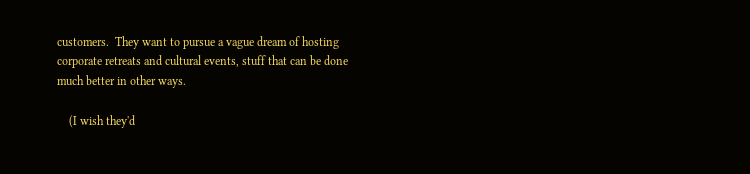customers.  They want to pursue a vague dream of hosting corporate retreats and cultural events, stuff that can be done much better in other ways.

    (I wish they'd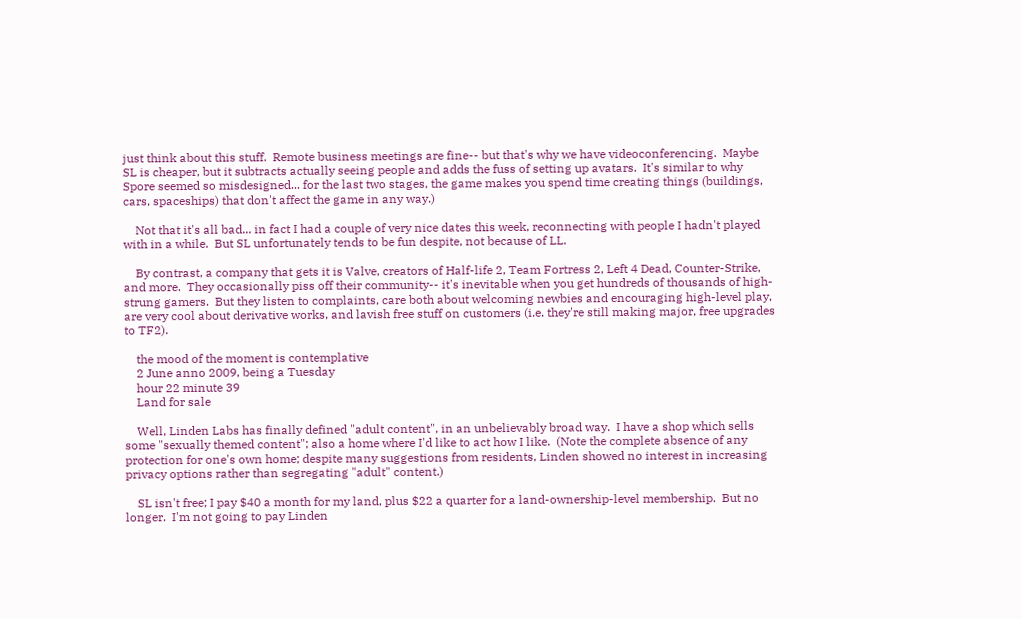just think about this stuff.  Remote business meetings are fine-- but that's why we have videoconferencing.  Maybe SL is cheaper, but it subtracts actually seeing people and adds the fuss of setting up avatars.  It's similar to why Spore seemed so misdesigned... for the last two stages, the game makes you spend time creating things (buildings, cars, spaceships) that don't affect the game in any way.)

    Not that it's all bad... in fact I had a couple of very nice dates this week, reconnecting with people I hadn't played with in a while.  But SL unfortunately tends to be fun despite, not because of LL.

    By contrast, a company that gets it is Valve, creators of Half-life 2, Team Fortress 2, Left 4 Dead, Counter-Strike, and more.  They occasionally piss off their community-- it's inevitable when you get hundreds of thousands of high-strung gamers.  But they listen to complaints, care both about welcoming newbies and encouraging high-level play, are very cool about derivative works, and lavish free stuff on customers (i.e. they're still making major, free upgrades to TF2).

    the mood of the moment is contemplative
    2 June anno 2009, being a Tuesday
    hour 22 minute 39
    Land for sale

    Well, Linden Labs has finally defined "adult content", in an unbelievably broad way.  I have a shop which sells some "sexually themed content"; also a home where I'd like to act how I like.  (Note the complete absence of any protection for one's own home; despite many suggestions from residents, Linden showed no interest in increasing privacy options rather than segregating "adult" content.)

    SL isn't free; I pay $40 a month for my land, plus $22 a quarter for a land-ownership-level membership.  But no longer.  I'm not going to pay Linden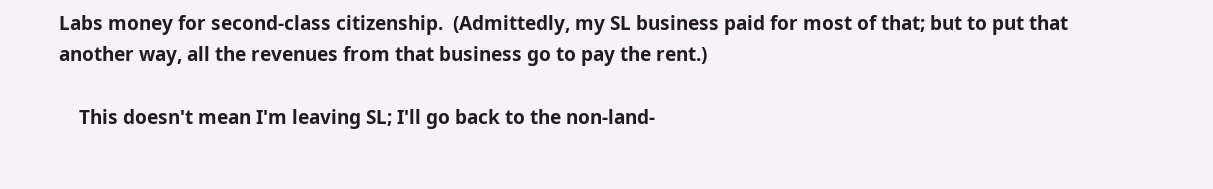Labs money for second-class citizenship.  (Admittedly, my SL business paid for most of that; but to put that another way, all the revenues from that business go to pay the rent.)

    This doesn't mean I'm leaving SL; I'll go back to the non-land-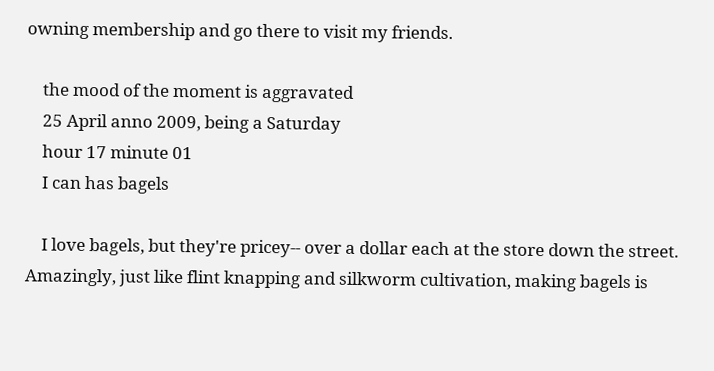owning membership and go there to visit my friends.

    the mood of the moment is aggravated
    25 April anno 2009, being a Saturday
    hour 17 minute 01
    I can has bagels

    I love bagels, but they're pricey-- over a dollar each at the store down the street. Amazingly, just like flint knapping and silkworm cultivation, making bagels is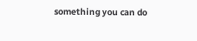something you can do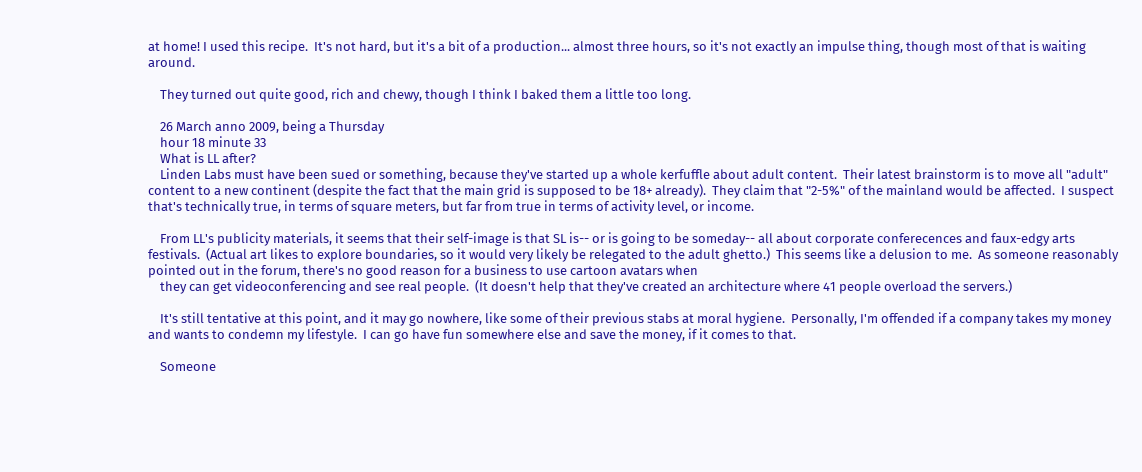at home! I used this recipe.  It's not hard, but it's a bit of a production... almost three hours, so it's not exactly an impulse thing, though most of that is waiting around.

    They turned out quite good, rich and chewy, though I think I baked them a little too long.

    26 March anno 2009, being a Thursday
    hour 18 minute 33
    What is LL after?
    Linden Labs must have been sued or something, because they've started up a whole kerfuffle about adult content.  Their latest brainstorm is to move all "adult" content to a new continent (despite the fact that the main grid is supposed to be 18+ already).  They claim that "2-5%" of the mainland would be affected.  I suspect that's technically true, in terms of square meters, but far from true in terms of activity level, or income.

    From LL's publicity materials, it seems that their self-image is that SL is-- or is going to be someday-- all about corporate conferecences and faux-edgy arts festivals.  (Actual art likes to explore boundaries, so it would very likely be relegated to the adult ghetto.)  This seems like a delusion to me.  As someone reasonably pointed out in the forum, there's no good reason for a business to use cartoon avatars when
    they can get videoconferencing and see real people.  (It doesn't help that they've created an architecture where 41 people overload the servers.)

    It's still tentative at this point, and it may go nowhere, like some of their previous stabs at moral hygiene.  Personally, I'm offended if a company takes my money and wants to condemn my lifestyle.  I can go have fun somewhere else and save the money, if it comes to that.

    Someone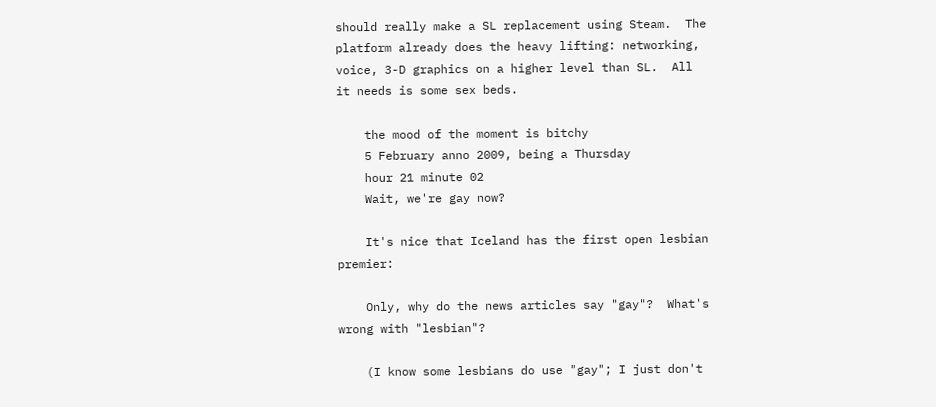should really make a SL replacement using Steam.  The platform already does the heavy lifting: networking, voice, 3-D graphics on a higher level than SL.  All it needs is some sex beds.

    the mood of the moment is bitchy
    5 February anno 2009, being a Thursday
    hour 21 minute 02
    Wait, we're gay now?

    It's nice that Iceland has the first open lesbian premier:

    Only, why do the news articles say "gay"?  What's wrong with "lesbian"?

    (I know some lesbians do use "gay"; I just don't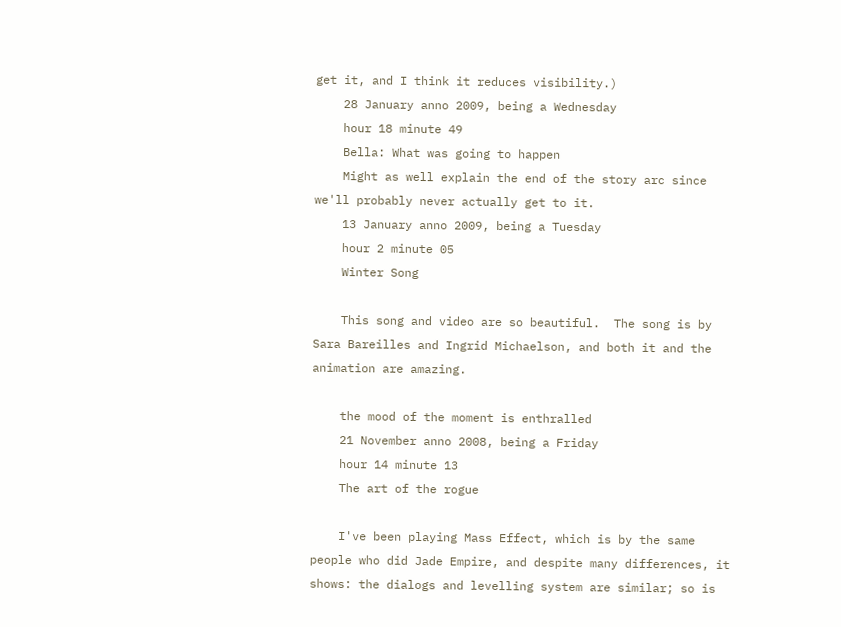get it, and I think it reduces visibility.)
    28 January anno 2009, being a Wednesday
    hour 18 minute 49
    Bella: What was going to happen
    Might as well explain the end of the story arc since we'll probably never actually get to it.
    13 January anno 2009, being a Tuesday
    hour 2 minute 05
    Winter Song

    This song and video are so beautiful.  The song is by Sara Bareilles and Ingrid Michaelson, and both it and the animation are amazing.

    the mood of the moment is enthralled
    21 November anno 2008, being a Friday
    hour 14 minute 13
    The art of the rogue

    I've been playing Mass Effect, which is by the same people who did Jade Empire, and despite many differences, it shows: the dialogs and levelling system are similar; so is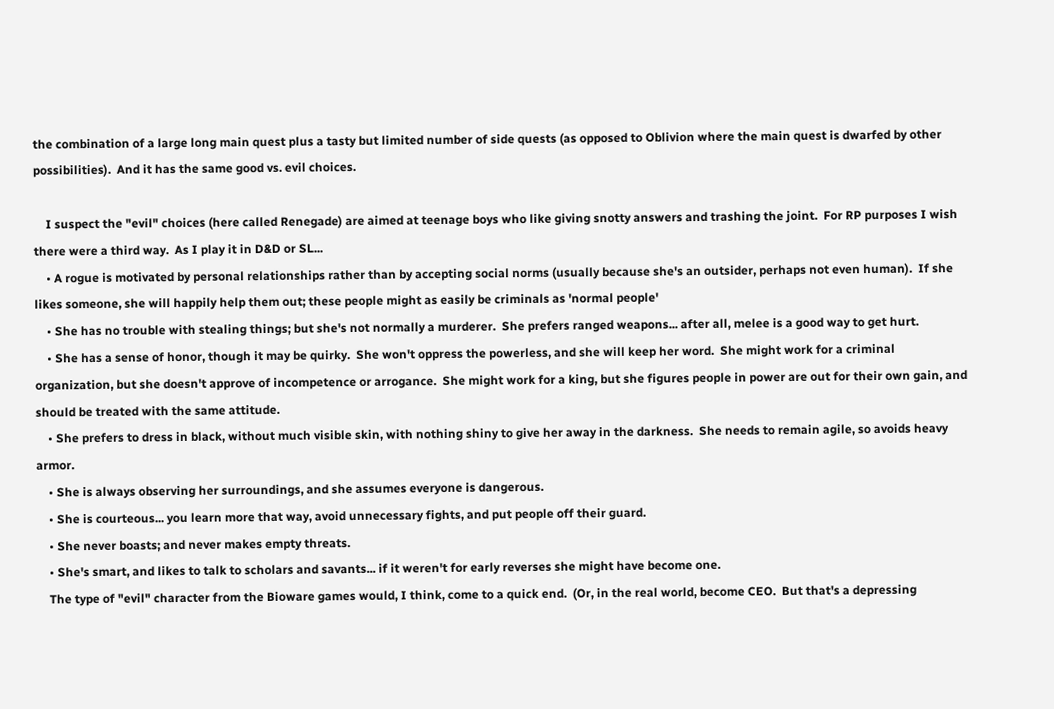the combination of a large long main quest plus a tasty but limited number of side quests (as opposed to Oblivion where the main quest is dwarfed by other possibilities).  And it has the same good vs. evil choices.

    I suspect the "evil" choices (here called Renegade) are aimed at teenage boys who like giving snotty answers and trashing the joint.  For RP purposes I wish there were a third way.  As I play it in D&D or SL...
    • A rogue is motivated by personal relationships rather than by accepting social norms (usually because she's an outsider, perhaps not even human).  If she likes someone, she will happily help them out; these people might as easily be criminals as 'normal people'
    • She has no trouble with stealing things; but she's not normally a murderer.  She prefers ranged weapons... after all, melee is a good way to get hurt.
    • She has a sense of honor, though it may be quirky.  She won't oppress the powerless, and she will keep her word.  She might work for a criminal organization, but she doesn't approve of incompetence or arrogance.  She might work for a king, but she figures people in power are out for their own gain, and should be treated with the same attitude.
    • She prefers to dress in black, without much visible skin, with nothing shiny to give her away in the darkness.  She needs to remain agile, so avoids heavy armor.
    • She is always observing her surroundings, and she assumes everyone is dangerous.
    • She is courteous... you learn more that way, avoid unnecessary fights, and put people off their guard.
    • She never boasts; and never makes empty threats.
    • She's smart, and likes to talk to scholars and savants... if it weren't for early reverses she might have become one.
    The type of "evil" character from the Bioware games would, I think, come to a quick end.  (Or, in the real world, become CEO.  But that's a depressing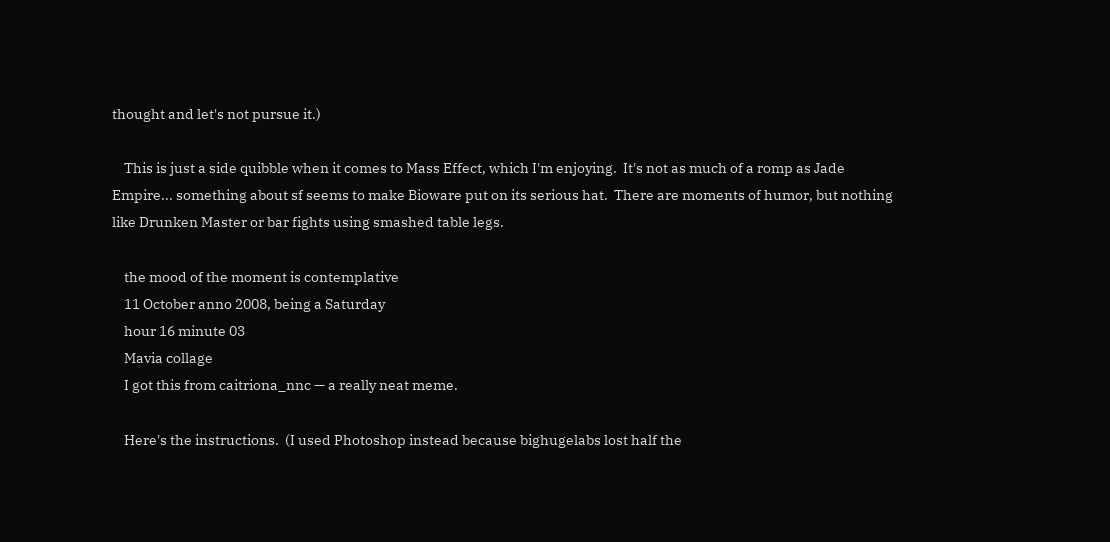thought and let's not pursue it.)

    This is just a side quibble when it comes to Mass Effect, which I'm enjoying.  It's not as much of a romp as Jade Empire... something about sf seems to make Bioware put on its serious hat.  There are moments of humor, but nothing like Drunken Master or bar fights using smashed table legs.

    the mood of the moment is contemplative
    11 October anno 2008, being a Saturday
    hour 16 minute 03
    Mavia collage
    I got this from caitriona_nnc — a really neat meme.

    Here's the instructions.  (I used Photoshop instead because bighugelabs lost half the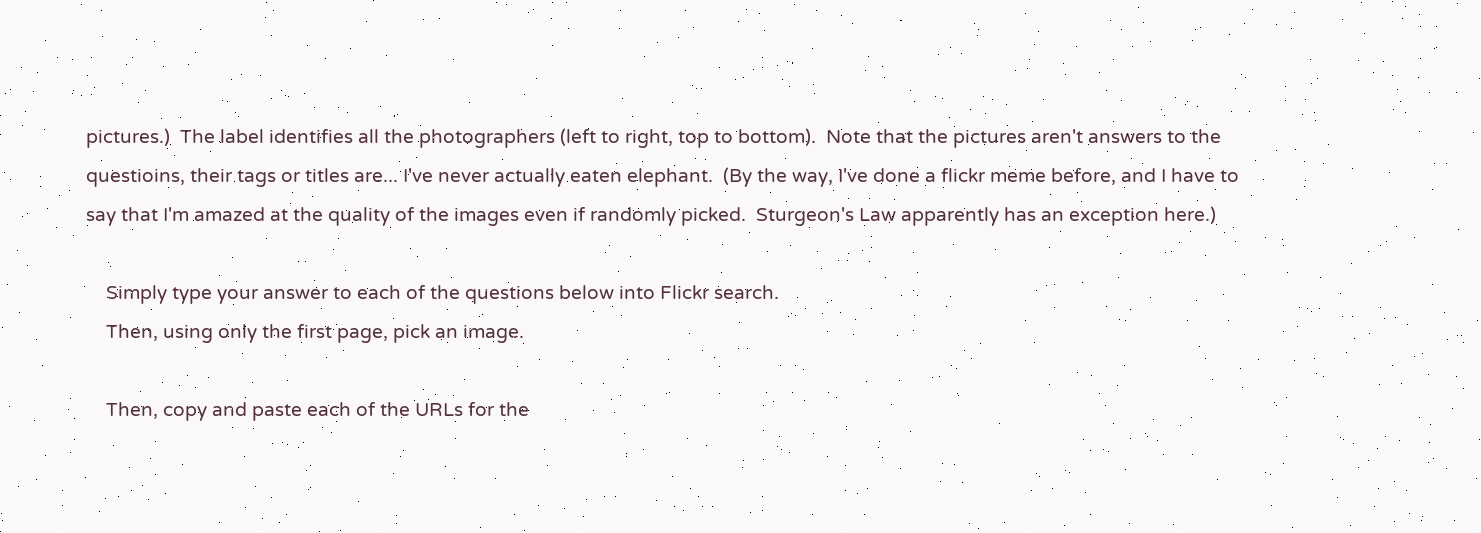pictures.)  The label identifies all the photographers (left to right, top to bottom).  Note that the pictures aren't answers to the questioins, their tags or titles are... I've never actually eaten elephant.  (By the way, I've done a flickr meme before, and I have to say that I'm amazed at the quality of the images even if randomly picked.  Sturgeon's Law apparently has an exception here.)

    Simply type your answer to each of the questions below into Flickr search.
    Then, using only the first page, pick an image.

    Then, copy and paste each of the URLs for the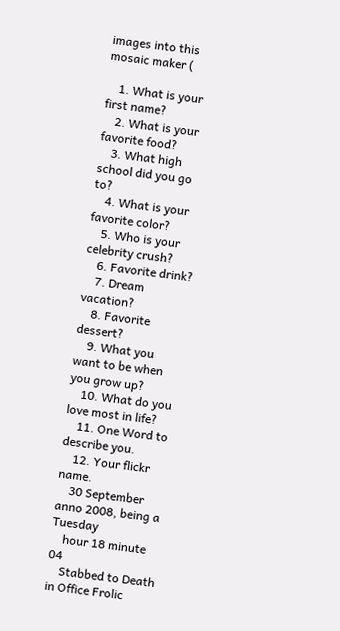images into this mosaic maker (

    1. What is your first name?
    2. What is your favorite food?
    3. What high school did you go to?
    4. What is your favorite color?
    5. Who is your celebrity crush?
    6. Favorite drink?
    7. Dream vacation?
    8. Favorite dessert?
    9. What you want to be when you grow up?
    10. What do you love most in life?
    11. One Word to describe you.
    12. Your flickr name.
    30 September anno 2008, being a Tuesday
    hour 18 minute 04
    Stabbed to Death in Office Frolic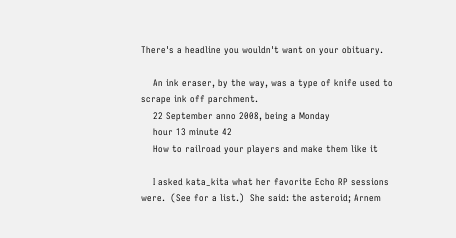There's a headline you wouldn't want on your obituary.

    An ink eraser, by the way, was a type of knife used to scrape ink off parchment.
    22 September anno 2008, being a Monday
    hour 13 minute 42
    How to railroad your players and make them like it

    I asked kata_kita what her favorite Echo RP sessions were.  (See for a list.)  She said: the asteroid; Arnem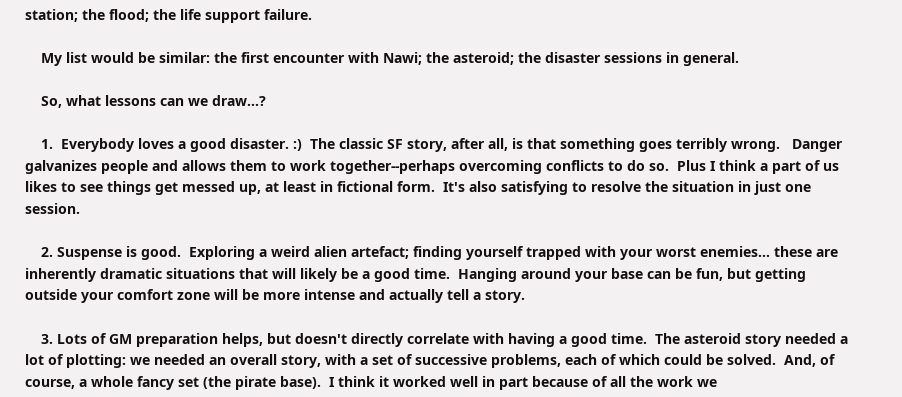station; the flood; the life support failure.

    My list would be similar: the first encounter with Nawi; the asteroid; the disaster sessions in general.

    So, what lessons can we draw...?

    1.  Everybody loves a good disaster. :)  The classic SF story, after all, is that something goes terribly wrong.   Danger galvanizes people and allows them to work together--perhaps overcoming conflicts to do so.  Plus I think a part of us likes to see things get messed up, at least in fictional form.  It's also satisfying to resolve the situation in just one session.

    2. Suspense is good.  Exploring a weird alien artefact; finding yourself trapped with your worst enemies... these are inherently dramatic situations that will likely be a good time.  Hanging around your base can be fun, but getting outside your comfort zone will be more intense and actually tell a story.

    3. Lots of GM preparation helps, but doesn't directly correlate with having a good time.  The asteroid story needed a lot of plotting: we needed an overall story, with a set of successive problems, each of which could be solved.  And, of course, a whole fancy set (the pirate base).  I think it worked well in part because of all the work we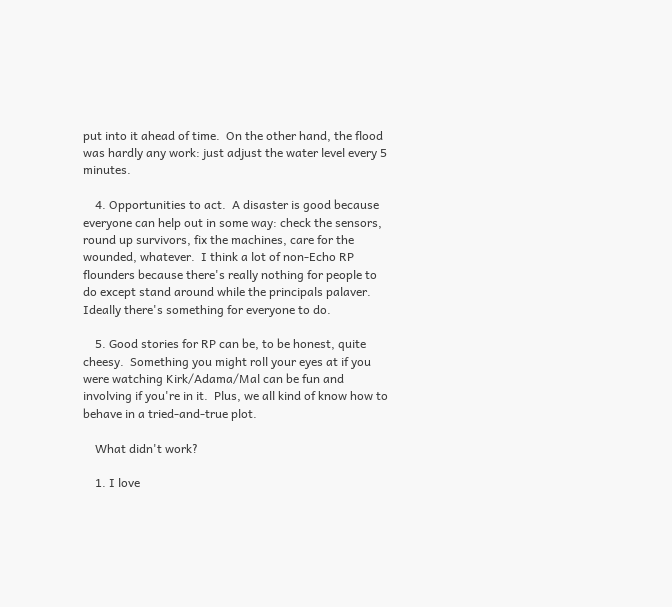put into it ahead of time.  On the other hand, the flood was hardly any work: just adjust the water level every 5 minutes.

    4. Opportunities to act.  A disaster is good because everyone can help out in some way: check the sensors, round up survivors, fix the machines, care for the wounded, whatever.  I think a lot of non-Echo RP flounders because there's really nothing for people to do except stand around while the principals palaver.  Ideally there's something for everyone to do.

    5. Good stories for RP can be, to be honest, quite cheesy.  Something you might roll your eyes at if you were watching Kirk/Adama/Mal can be fun and involving if you're in it.  Plus, we all kind of know how to behave in a tried-and-true plot.

    What didn't work?

    1. I love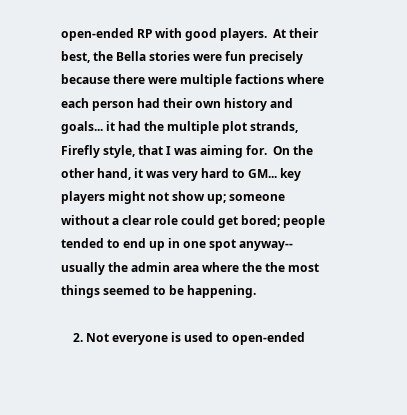open-ended RP with good players.  At their best, the Bella stories were fun precisely because there were multiple factions where each person had their own history and goals... it had the multiple plot strands, Firefly style, that I was aiming for.  On the other hand, it was very hard to GM... key players might not show up; someone without a clear role could get bored; people tended to end up in one spot anyway-- usually the admin area where the the most things seemed to be happening.

    2. Not everyone is used to open-ended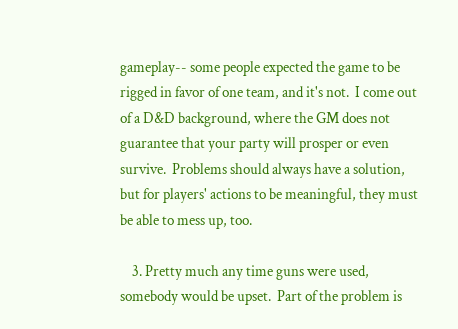gameplay-- some people expected the game to be rigged in favor of one team, and it's not.  I come out of a D&D background, where the GM does not guarantee that your party will prosper or even survive.  Problems should always have a solution, but for players' actions to be meaningful, they must be able to mess up, too.

    3. Pretty much any time guns were used, somebody would be upset.  Part of the problem is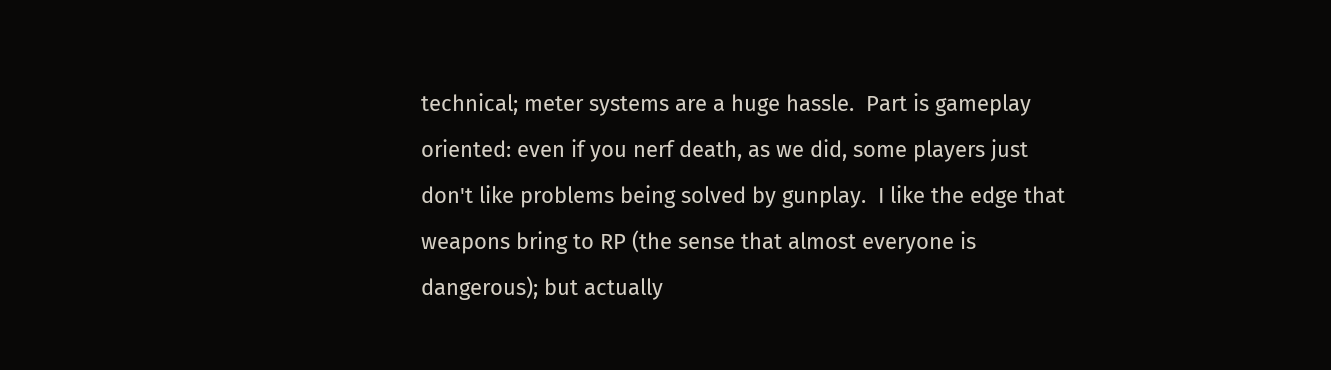technical; meter systems are a huge hassle.  Part is gameplay oriented: even if you nerf death, as we did, some players just don't like problems being solved by gunplay.  I like the edge that weapons bring to RP (the sense that almost everyone is dangerous); but actually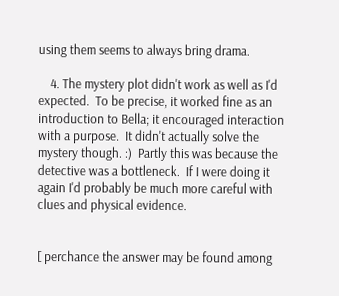using them seems to always bring drama.

    4. The mystery plot didn't work as well as I'd expected.  To be precise, it worked fine as an introduction to Bella; it encouraged interaction with a purpose.  It didn't actually solve the mystery though. :)  Partly this was because the detective was a bottleneck.  If I were doing it again I'd probably be much more careful with clues and physical evidence.


[ perchance the answer may be found among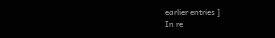earlier entries ]
In re